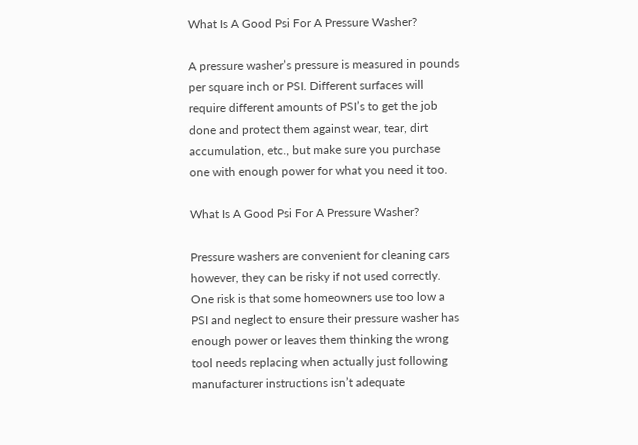What Is A Good Psi For A Pressure Washer?

A pressure washer’s pressure is measured in pounds per square inch or PSI. Different surfaces will require different amounts of PSI’s to get the job done and protect them against wear, tear, dirt accumulation, etc., but make sure you purchase one with enough power for what you need it too.

What Is A Good Psi For A Pressure Washer?

Pressure washers are convenient for cleaning cars however, they can be risky if not used correctly. One risk is that some homeowners use too low a PSI and neglect to ensure their pressure washer has enough power or leaves them thinking the wrong tool needs replacing when actually just following manufacturer instructions isn’t adequate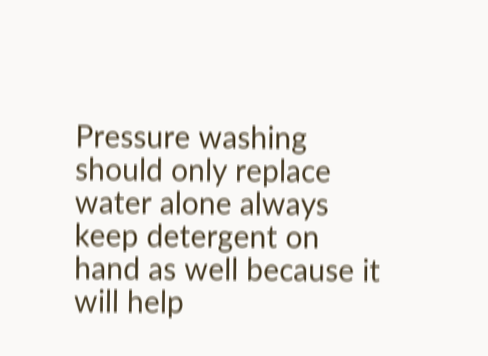Pressure washing should only replace water alone always keep detergent on hand as well because it will help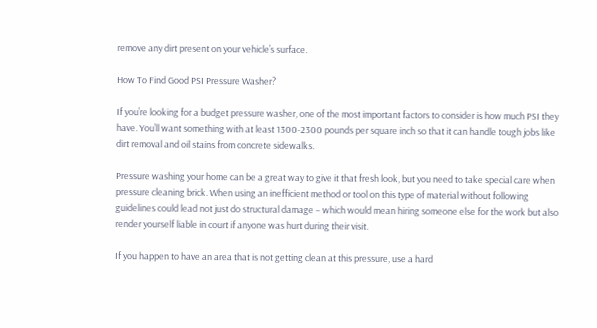remove any dirt present on your vehicle’s surface.

How To Find Good PSI Pressure Washer?

If you’re looking for a budget pressure washer, one of the most important factors to consider is how much PSI they have. You’ll want something with at least 1300-2300 pounds per square inch so that it can handle tough jobs like dirt removal and oil stains from concrete sidewalks.

Pressure washing your home can be a great way to give it that fresh look, but you need to take special care when pressure cleaning brick. When using an inefficient method or tool on this type of material without following guidelines could lead not just do structural damage – which would mean hiring someone else for the work but also render yourself liable in court if anyone was hurt during their visit.

If you happen to have an area that is not getting clean at this pressure, use a hard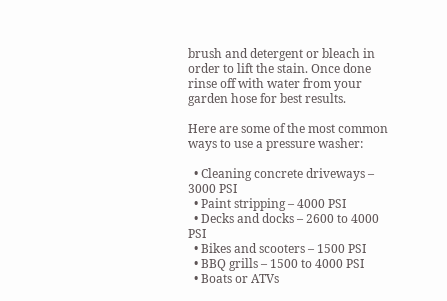brush and detergent or bleach in order to lift the stain. Once done rinse off with water from your garden hose for best results.

Here are some of the most common ways to use a pressure washer:

  • Cleaning concrete driveways – 3000 PSI
  • Paint stripping – 4000 PSI
  • Decks and docks – 2600 to 4000 PSI
  • Bikes and scooters – 1500 PSI
  • BBQ grills – 1500 to 4000 PSI
  • Boats or ATVs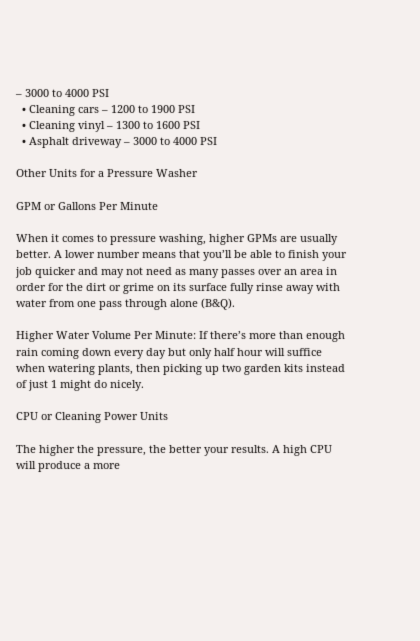– 3000 to 4000 PSI
  • Cleaning cars – 1200 to 1900 PSI
  • Cleaning vinyl – 1300 to 1600 PSI
  • Asphalt driveway – 3000 to 4000 PSI

Other Units for a Pressure Washer

GPM or Gallons Per Minute

When it comes to pressure washing, higher GPMs are usually better. A lower number means that you’ll be able to finish your job quicker and may not need as many passes over an area in order for the dirt or grime on its surface fully rinse away with water from one pass through alone (B&Q).

Higher Water Volume Per Minute: If there’s more than enough rain coming down every day but only half hour will suffice when watering plants, then picking up two garden kits instead of just 1 might do nicely.

CPU or Cleaning Power Units

The higher the pressure, the better your results. A high CPU will produce a more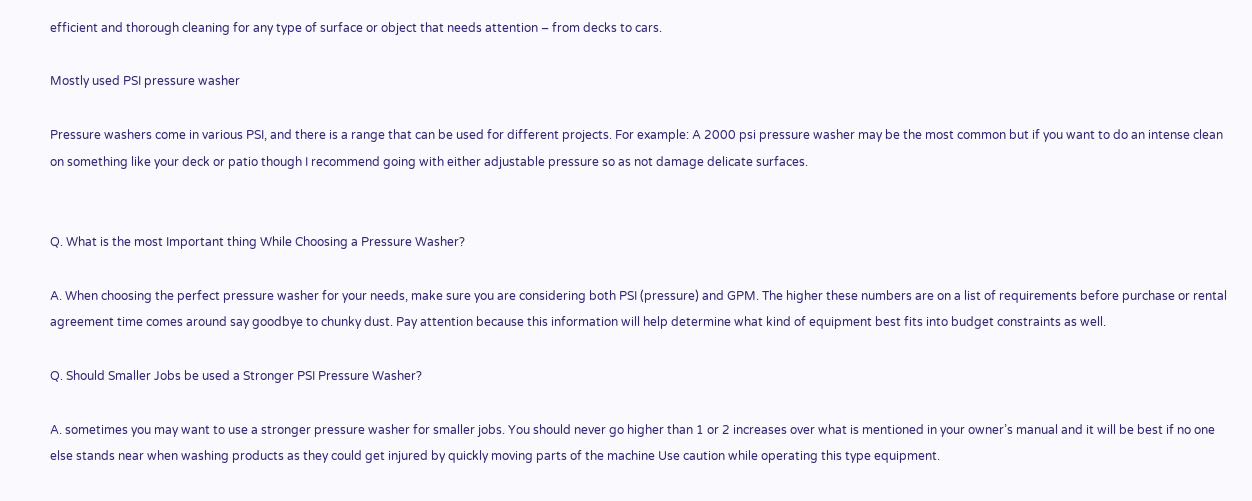efficient and thorough cleaning for any type of surface or object that needs attention – from decks to cars.

Mostly used PSI pressure washer

Pressure washers come in various PSI, and there is a range that can be used for different projects. For example: A 2000 psi pressure washer may be the most common but if you want to do an intense clean on something like your deck or patio though I recommend going with either adjustable pressure so as not damage delicate surfaces.


Q. What is the most Important thing While Choosing a Pressure Washer?

A. When choosing the perfect pressure washer for your needs, make sure you are considering both PSI (pressure) and GPM. The higher these numbers are on a list of requirements before purchase or rental agreement time comes around say goodbye to chunky dust. Pay attention because this information will help determine what kind of equipment best fits into budget constraints as well.

Q. Should Smaller Jobs be used a Stronger PSI Pressure Washer?

A. sometimes you may want to use a stronger pressure washer for smaller jobs. You should never go higher than 1 or 2 increases over what is mentioned in your owner’s manual and it will be best if no one else stands near when washing products as they could get injured by quickly moving parts of the machine Use caution while operating this type equipment.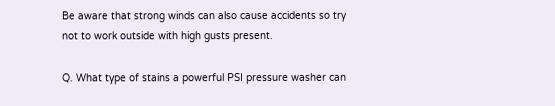Be aware that strong winds can also cause accidents so try not to work outside with high gusts present.

Q. What type of stains a powerful PSI pressure washer can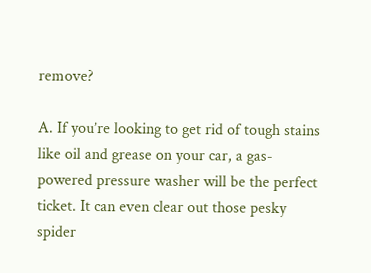remove?

A. If you’re looking to get rid of tough stains like oil and grease on your car, a gas-powered pressure washer will be the perfect ticket. It can even clear out those pesky spider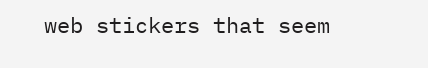web stickers that seem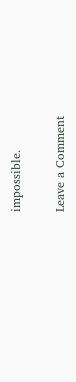impossible.

Leave a Comment